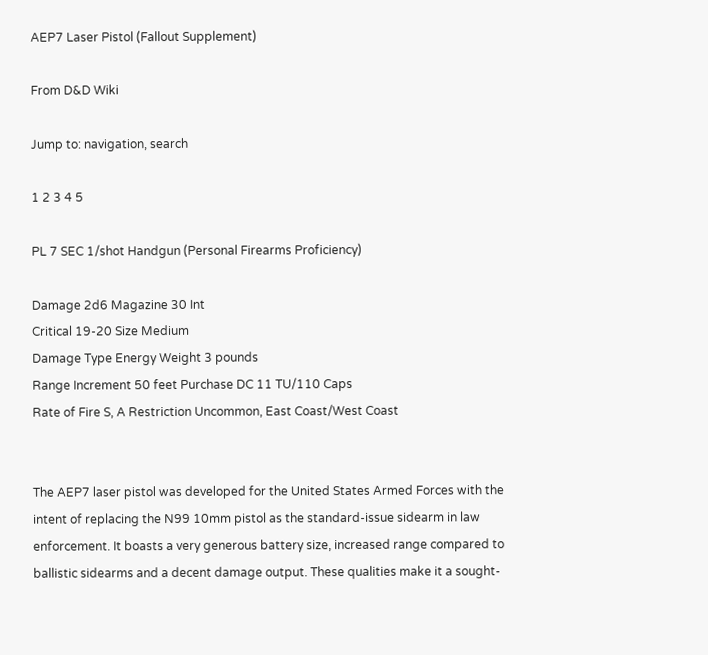AEP7 Laser Pistol (Fallout Supplement)

From D&D Wiki

Jump to: navigation, search

1 2 3 4 5

PL 7 SEC 1/shot Handgun (Personal Firearms Proficiency)

Damage 2d6 Magazine 30 Int
Critical 19-20 Size Medium
Damage Type Energy Weight 3 pounds
Range Increment 50 feet Purchase DC 11 TU/110 Caps
Rate of Fire S, A Restriction Uncommon, East Coast/West Coast


The AEP7 laser pistol was developed for the United States Armed Forces with the intent of replacing the N99 10mm pistol as the standard-issue sidearm in law enforcement. It boasts a very generous battery size, increased range compared to ballistic sidearms and a decent damage output. These qualities make it a sought-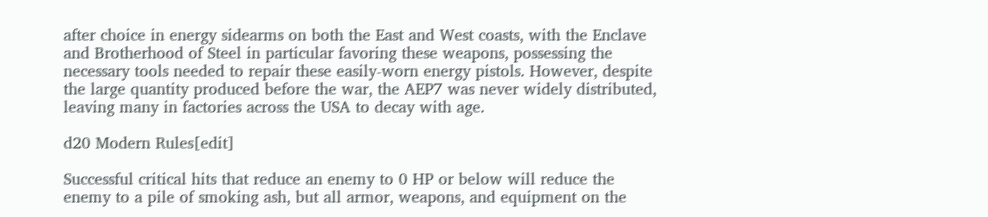after choice in energy sidearms on both the East and West coasts, with the Enclave and Brotherhood of Steel in particular favoring these weapons, possessing the necessary tools needed to repair these easily-worn energy pistols. However, despite the large quantity produced before the war, the AEP7 was never widely distributed, leaving many in factories across the USA to decay with age.

d20 Modern Rules[edit]

Successful critical hits that reduce an enemy to 0 HP or below will reduce the enemy to a pile of smoking ash, but all armor, weapons, and equipment on the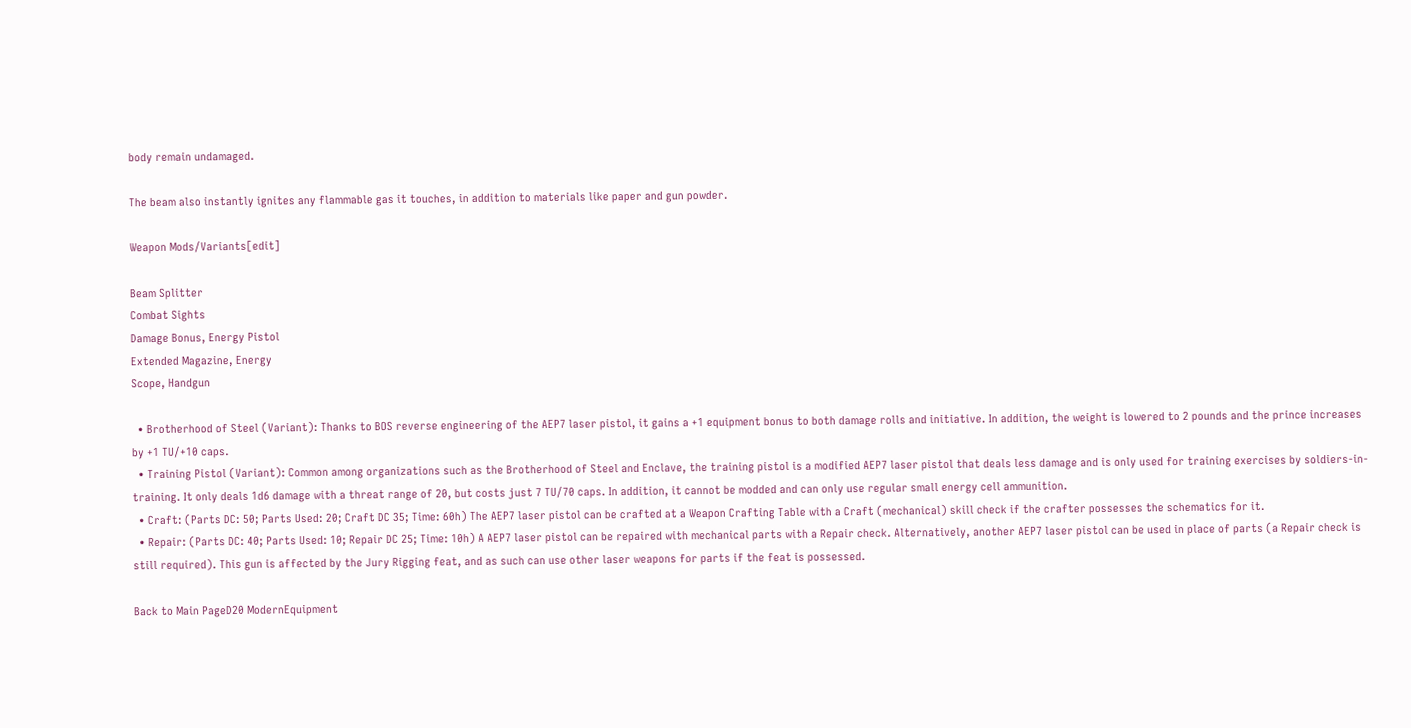body remain undamaged.

The beam also instantly ignites any flammable gas it touches, in addition to materials like paper and gun powder.

Weapon Mods/Variants[edit]

Beam Splitter
Combat Sights
Damage Bonus, Energy Pistol
Extended Magazine, Energy
Scope, Handgun

  • Brotherhood of Steel (Variant): Thanks to BOS reverse engineering of the AEP7 laser pistol, it gains a +1 equipment bonus to both damage rolls and initiative. In addition, the weight is lowered to 2 pounds and the prince increases by +1 TU/+10 caps.
  • Training Pistol (Variant): Common among organizations such as the Brotherhood of Steel and Enclave, the training pistol is a modified AEP7 laser pistol that deals less damage and is only used for training exercises by soldiers-in-training. It only deals 1d6 damage with a threat range of 20, but costs just 7 TU/70 caps. In addition, it cannot be modded and can only use regular small energy cell ammunition.
  • Craft: (Parts DC: 50; Parts Used: 20; Craft DC 35; Time: 60h) The AEP7 laser pistol can be crafted at a Weapon Crafting Table with a Craft (mechanical) skill check if the crafter possesses the schematics for it.
  • Repair: (Parts DC: 40; Parts Used: 10; Repair DC 25; Time: 10h) A AEP7 laser pistol can be repaired with mechanical parts with a Repair check. Alternatively, another AEP7 laser pistol can be used in place of parts (a Repair check is still required). This gun is affected by the Jury Rigging feat, and as such can use other laser weapons for parts if the feat is possessed.

Back to Main PageD20 ModernEquipment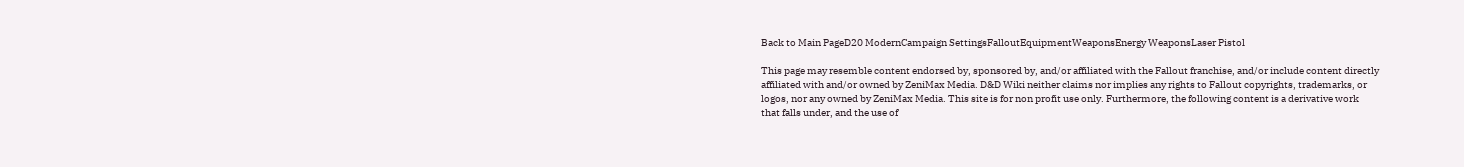Back to Main PageD20 ModernCampaign SettingsFalloutEquipmentWeaponsEnergy WeaponsLaser Pistol

This page may resemble content endorsed by, sponsored by, and/or affiliated with the Fallout franchise, and/or include content directly affiliated with and/or owned by ZeniMax Media. D&D Wiki neither claims nor implies any rights to Fallout copyrights, trademarks, or logos, nor any owned by ZeniMax Media. This site is for non profit use only. Furthermore, the following content is a derivative work that falls under, and the use of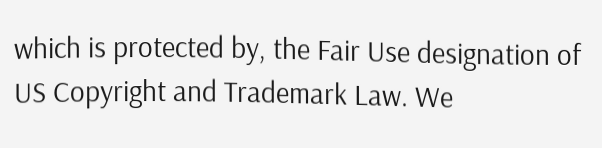which is protected by, the Fair Use designation of US Copyright and Trademark Law. We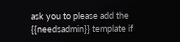ask you to please add the {{needsadmin}} template if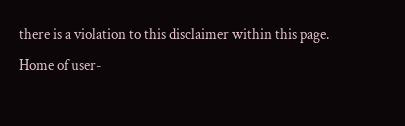there is a violation to this disclaimer within this page.
Home of user-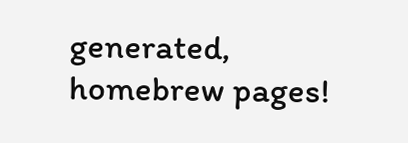generated,
homebrew pages!